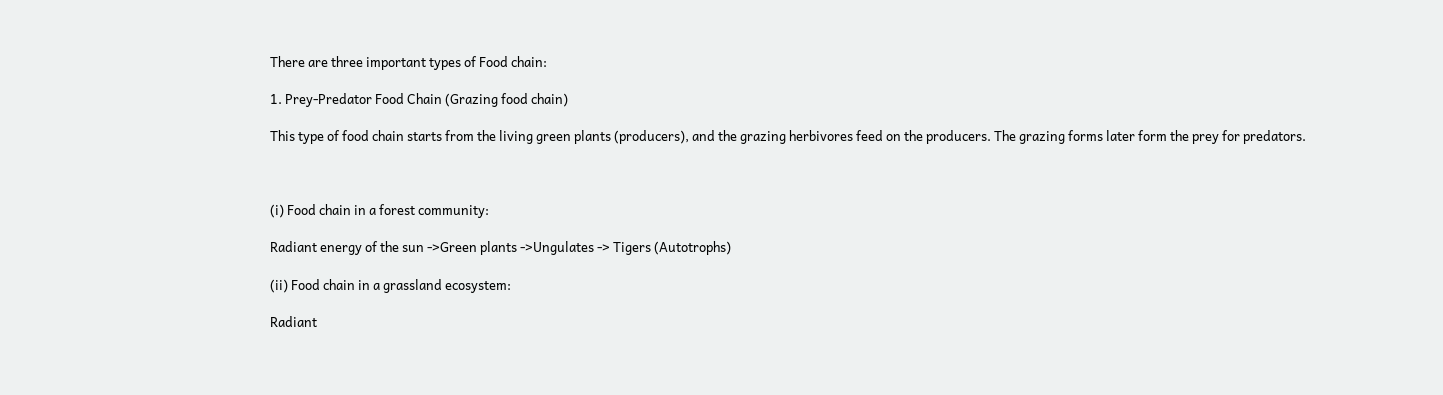There are three important types of Food chain:

1. Prey-Predator Food Chain (Grazing food chain)

This type of food chain starts from the living green plants (producers), and the grazing herbivores feed on the producers. The grazing forms later form the prey for predators.



(i) Food chain in a forest community:

Radiant energy of the sun ->Green plants ->Ungulates -> Tigers (Autotrophs)

(ii) Food chain in a grassland ecosystem:

Radiant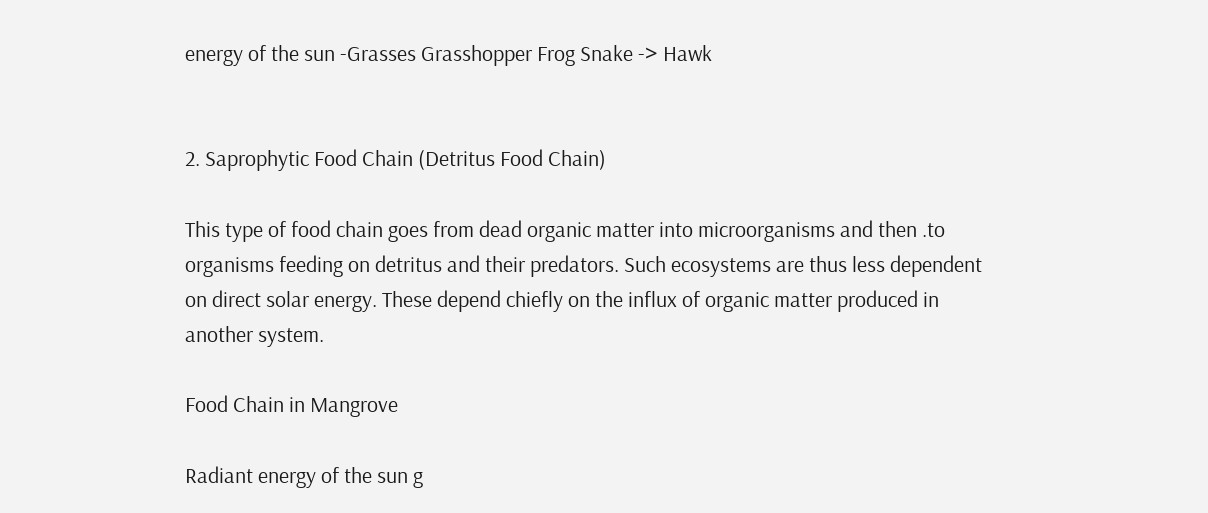energy of the sun -Grasses Grasshopper Frog Snake -> Hawk


2. Saprophytic Food Chain (Detritus Food Chain)

This type of food chain goes from dead organic matter into microorganisms and then .to organisms feeding on detritus and their predators. Such ecosystems are thus less dependent on direct solar energy. These depend chiefly on the influx of organic matter produced in another system.

Food Chain in Mangrove

Radiant energy of the sun g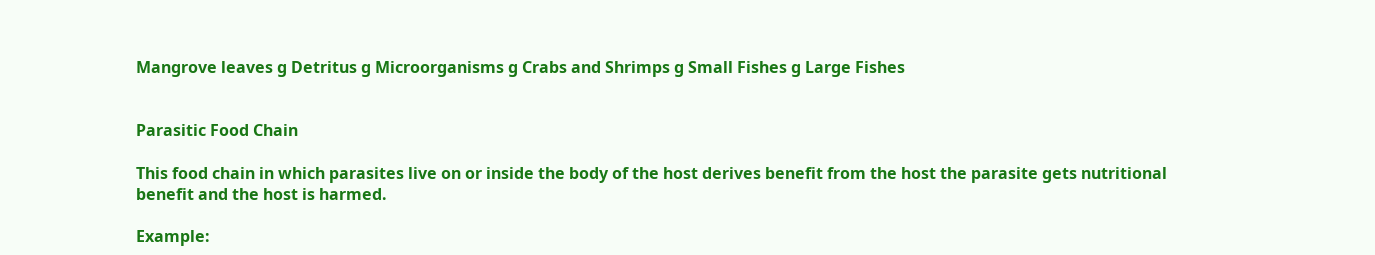Mangrove leaves g Detritus g Microorganisms g Crabs and Shrimps g Small Fishes g Large Fishes


Parasitic Food Chain

This food chain in which parasites live on or inside the body of the host derives benefit from the host the parasite gets nutritional benefit and the host is harmed.

Example: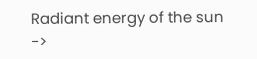Radiant energy of the sun ->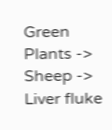Green Plants -> Sheep -> Liver fluke